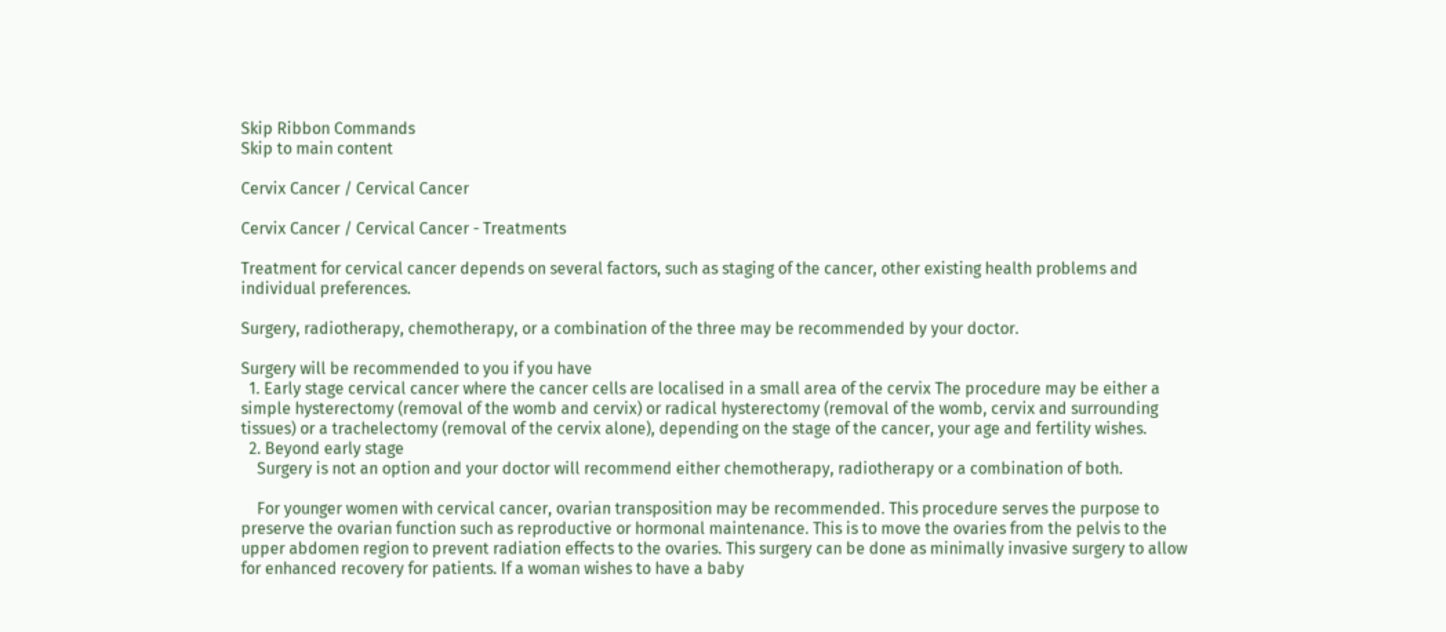Skip Ribbon Commands
Skip to main content

Cervix Cancer / Cervical Cancer

Cervix Cancer / Cervical Cancer - Treatments

Treatment for cervical cancer depends on several factors, such as staging of the cancer, other existing health problems and individual preferences.

Surgery, radiotherapy, chemotherapy, or a combination of the three may be recommended by your doctor.

Surgery will be recommended to you if you have
  1. Early stage cervical cancer where the cancer cells are localised in a small area of the cervix The procedure may be either a simple hysterectomy (removal of the womb and cervix) or radical hysterectomy (removal of the womb, cervix and surrounding tissues) or a trachelectomy (removal of the cervix alone), depending on the stage of the cancer, your age and fertility wishes.
  2. Beyond early stage
    Surgery is not an option and your doctor will recommend either chemotherapy, radiotherapy or a combination of both.

    For younger women with cervical cancer, ovarian transposition may be recommended. This procedure serves the purpose to preserve the ovarian function such as reproductive or hormonal maintenance. This is to move the ovaries from the pelvis to the upper abdomen region to prevent radiation effects to the ovaries. This surgery can be done as minimally invasive surgery to allow for enhanced recovery for patients. If a woman wishes to have a baby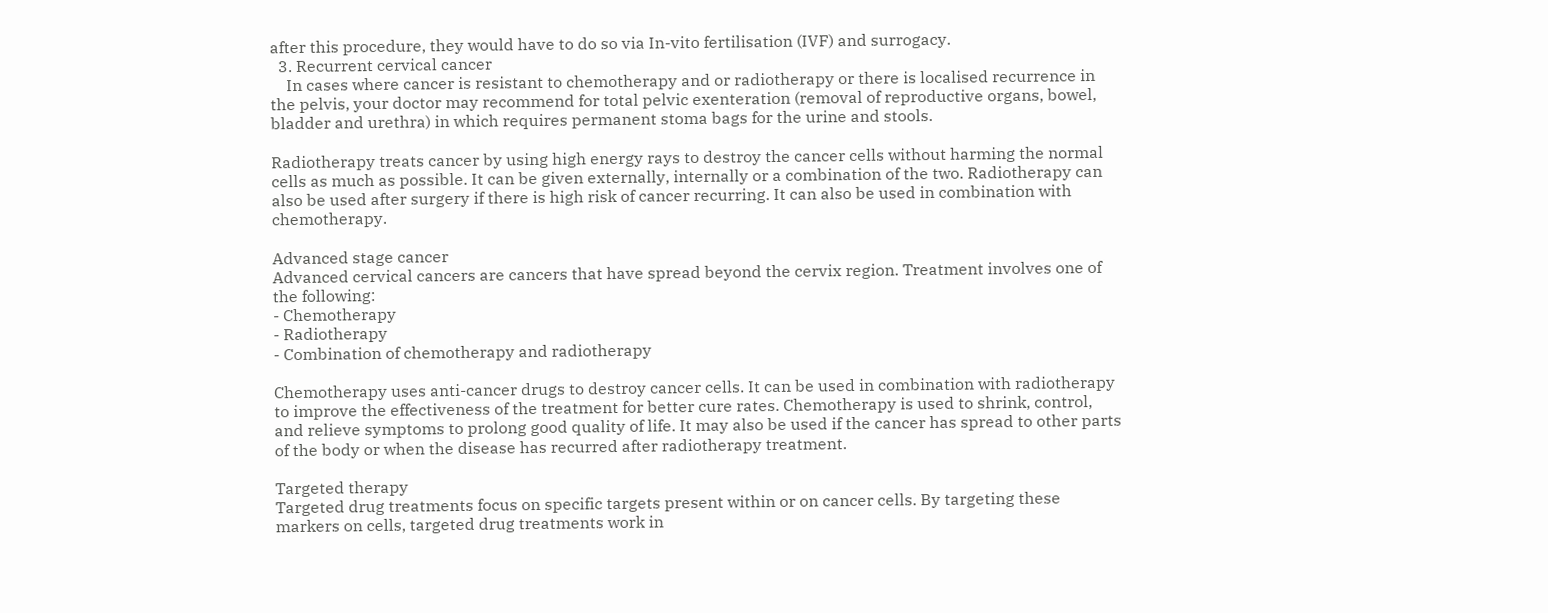after this procedure, they would have to do so via In-vito fertilisation (IVF) and surrogacy.
  3. Recurrent cervical cancer
    In cases where cancer is resistant to chemotherapy and or radiotherapy or there is localised recurrence in the pelvis, your doctor may recommend for total pelvic exenteration (removal of reproductive organs, bowel, bladder and urethra) in which requires permanent stoma bags for the urine and stools.

Radiotherapy treats cancer by using high energy rays to destroy the cancer cells without harming the normal cells as much as possible. It can be given externally, internally or a combination of the two. Radiotherapy can also be used after surgery if there is high risk of cancer recurring. It can also be used in combination with chemotherapy.

Advanced stage cancer
Advanced cervical cancers are cancers that have spread beyond the cervix region. Treatment involves one of the following:
- Chemotherapy
- Radiotherapy
- Combination of chemotherapy and radiotherapy

Chemotherapy uses anti-cancer drugs to destroy cancer cells. It can be used in combination with radiotherapy to improve the effectiveness of the treatment for better cure rates. Chemotherapy is used to shrink, control, and relieve symptoms to prolong good quality of life. It may also be used if the cancer has spread to other parts of the body or when the disease has recurred after radiotherapy treatment.

Targeted therapy
Targeted drug treatments focus on specific targets present within or on cancer cells. By targeting these markers on cells, targeted drug treatments work in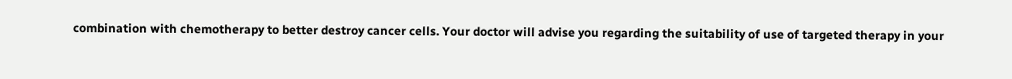combination with chemotherapy to better destroy cancer cells. Your doctor will advise you regarding the suitability of use of targeted therapy in your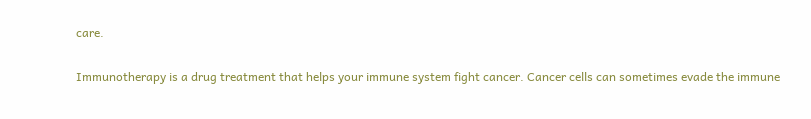care.

Immunotherapy is a drug treatment that helps your immune system fight cancer. Cancer cells can sometimes evade the immune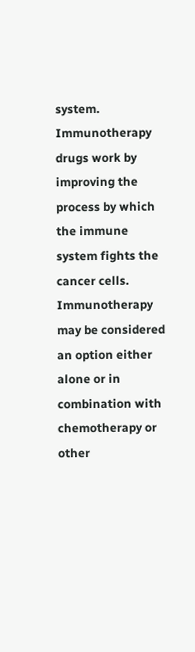system. Immunotherapy drugs work by improving the process by which the immune system fights the cancer cells. Immunotherapy may be considered an option either alone or in combination with chemotherapy or other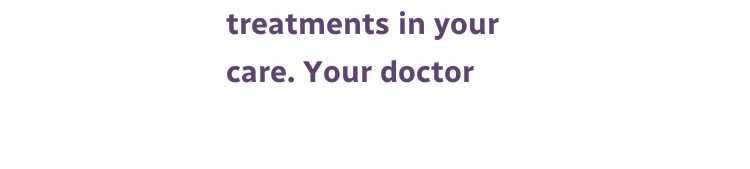treatments in your care. Your doctor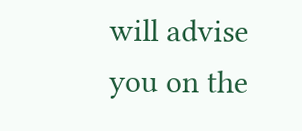will advise you on the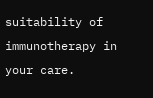suitability of immunotherapy in your care.